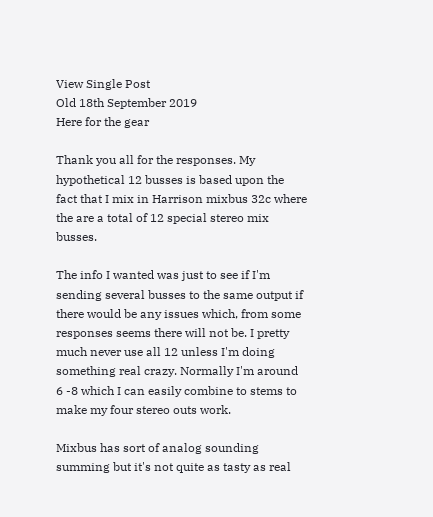View Single Post
Old 18th September 2019
Here for the gear

Thank you all for the responses. My hypothetical 12 busses is based upon the fact that I mix in Harrison mixbus 32c where the are a total of 12 special stereo mix busses.

The info I wanted was just to see if I'm sending several busses to the same output if there would be any issues which, from some responses seems there will not be. I pretty much never use all 12 unless I'm doing something real crazy. Normally I'm around 6 -8 which I can easily combine to stems to make my four stereo outs work.

Mixbus has sort of analog sounding summing but it's not quite as tasty as real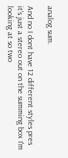analog sum.

And no I dont have 12 different styles pres it's just a stereo out on the summing box I'm looking at so two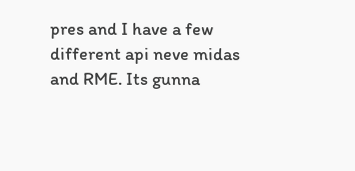pres and I have a few different api neve midas and RME. Its gunna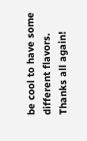be cool to have some different flavors. Thanks all again!